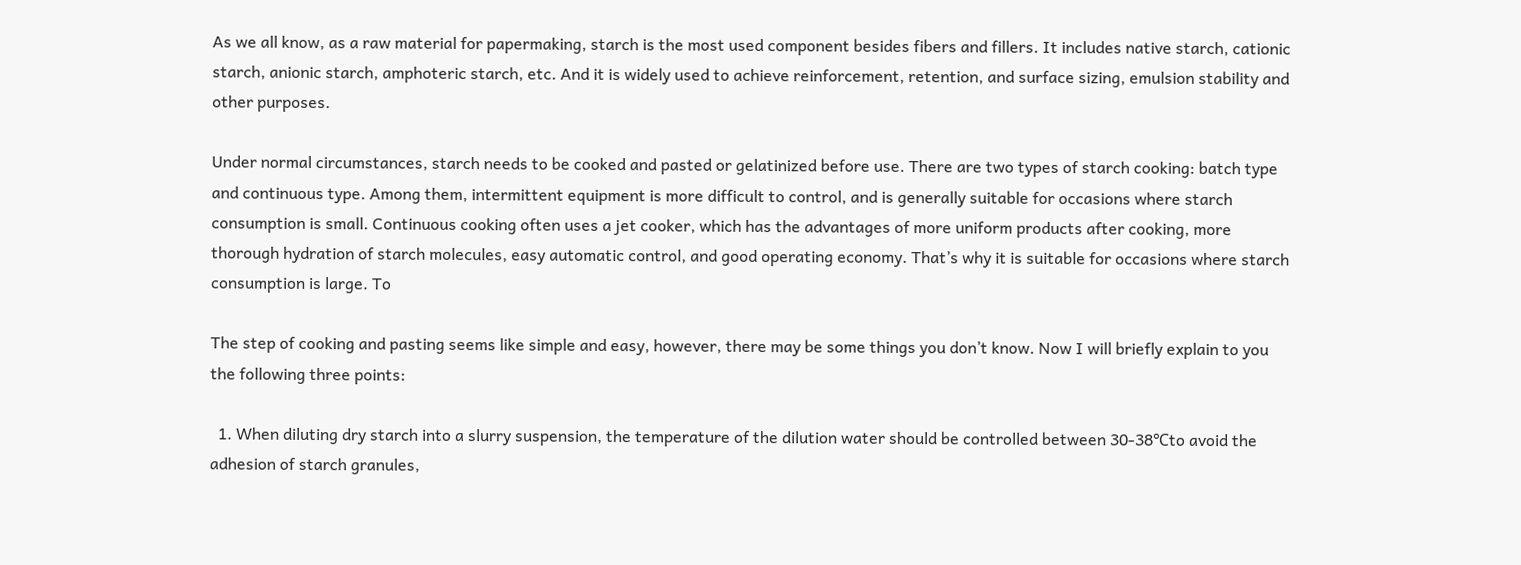As we all know, as a raw material for papermaking, starch is the most used component besides fibers and fillers. It includes native starch, cationic starch, anionic starch, amphoteric starch, etc. And it is widely used to achieve reinforcement, retention, and surface sizing, emulsion stability and other purposes.

Under normal circumstances, starch needs to be cooked and pasted or gelatinized before use. There are two types of starch cooking: batch type and continuous type. Among them, intermittent equipment is more difficult to control, and is generally suitable for occasions where starch consumption is small. Continuous cooking often uses a jet cooker, which has the advantages of more uniform products after cooking, more thorough hydration of starch molecules, easy automatic control, and good operating economy. That’s why it is suitable for occasions where starch consumption is large. To

The step of cooking and pasting seems like simple and easy, however, there may be some things you don’t know. Now I will briefly explain to you the following three points:

  1. When diluting dry starch into a slurry suspension, the temperature of the dilution water should be controlled between 30-38℃to avoid the adhesion of starch granules,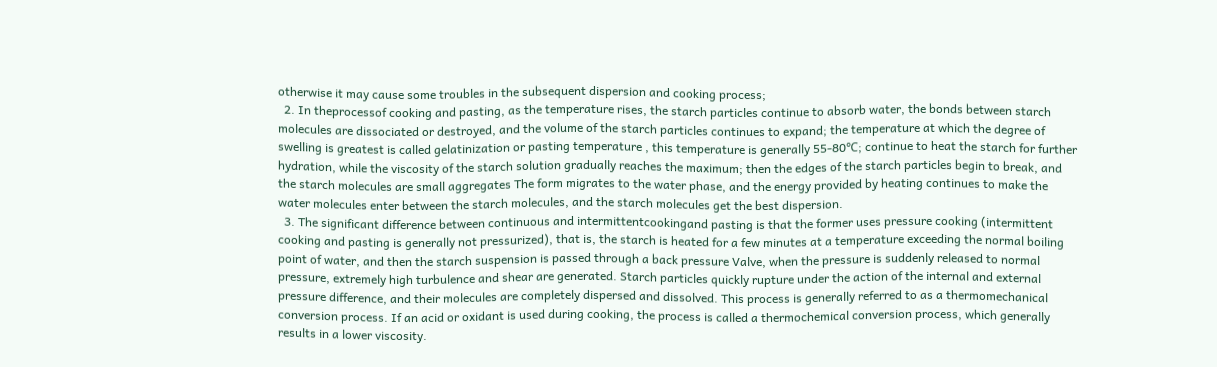otherwise it may cause some troubles in the subsequent dispersion and cooking process;
  2. In theprocessof cooking and pasting, as the temperature rises, the starch particles continue to absorb water, the bonds between starch molecules are dissociated or destroyed, and the volume of the starch particles continues to expand; the temperature at which the degree of swelling is greatest is called gelatinization or pasting temperature , this temperature is generally 55-80℃; continue to heat the starch for further hydration, while the viscosity of the starch solution gradually reaches the maximum; then the edges of the starch particles begin to break, and the starch molecules are small aggregates The form migrates to the water phase, and the energy provided by heating continues to make the water molecules enter between the starch molecules, and the starch molecules get the best dispersion.
  3. The significant difference between continuous and intermittentcookingand pasting is that the former uses pressure cooking (intermittent cooking and pasting is generally not pressurized), that is, the starch is heated for a few minutes at a temperature exceeding the normal boiling point of water, and then the starch suspension is passed through a back pressure Valve, when the pressure is suddenly released to normal pressure, extremely high turbulence and shear are generated. Starch particles quickly rupture under the action of the internal and external pressure difference, and their molecules are completely dispersed and dissolved. This process is generally referred to as a thermomechanical conversion process. If an acid or oxidant is used during cooking, the process is called a thermochemical conversion process, which generally results in a lower viscosity.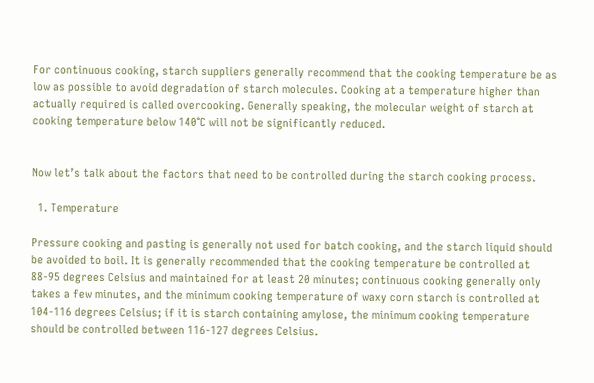For continuous cooking, starch suppliers generally recommend that the cooking temperature be as low as possible to avoid degradation of starch molecules. Cooking at a temperature higher than actually required is called overcooking. Generally speaking, the molecular weight of starch at cooking temperature below 140℃ will not be significantly reduced.


Now let’s talk about the factors that need to be controlled during the starch cooking process.

  1. Temperature

Pressure cooking and pasting is generally not used for batch cooking, and the starch liquid should be avoided to boil. It is generally recommended that the cooking temperature be controlled at 88-95 degrees Celsius and maintained for at least 20 minutes; continuous cooking generally only takes a few minutes, and the minimum cooking temperature of waxy corn starch is controlled at 104-116 degrees Celsius; if it is starch containing amylose, the minimum cooking temperature should be controlled between 116-127 degrees Celsius.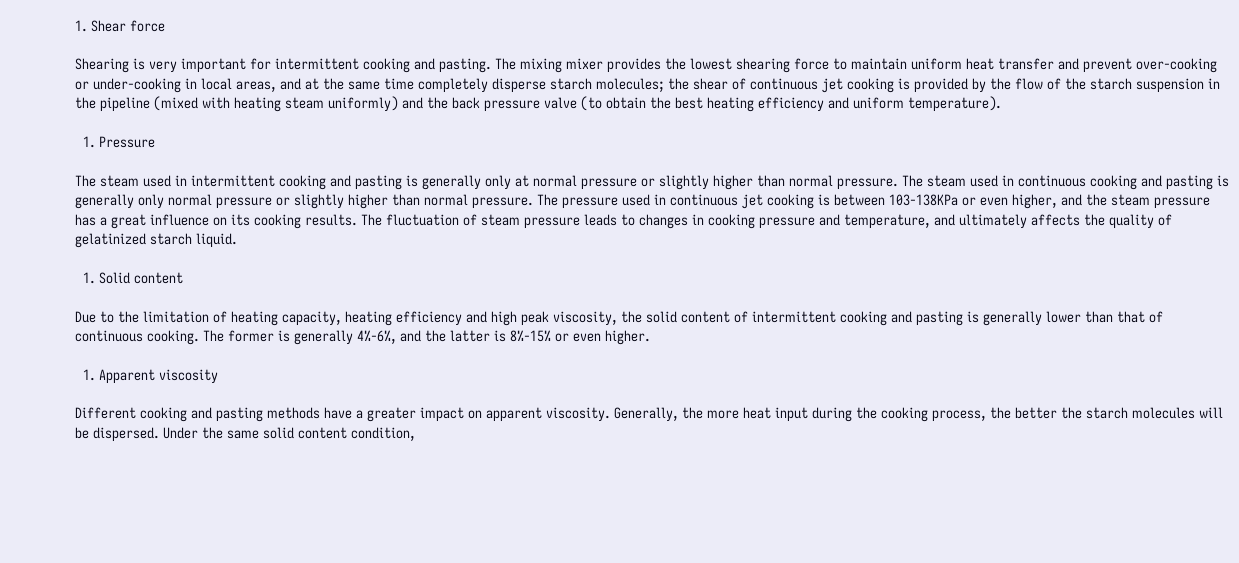1. Shear force

Shearing is very important for intermittent cooking and pasting. The mixing mixer provides the lowest shearing force to maintain uniform heat transfer and prevent over-cooking or under-cooking in local areas, and at the same time completely disperse starch molecules; the shear of continuous jet cooking is provided by the flow of the starch suspension in the pipeline (mixed with heating steam uniformly) and the back pressure valve (to obtain the best heating efficiency and uniform temperature).

  1. Pressure

The steam used in intermittent cooking and pasting is generally only at normal pressure or slightly higher than normal pressure. The steam used in continuous cooking and pasting is generally only normal pressure or slightly higher than normal pressure. The pressure used in continuous jet cooking is between 103-138KPa or even higher, and the steam pressure has a great influence on its cooking results. The fluctuation of steam pressure leads to changes in cooking pressure and temperature, and ultimately affects the quality of gelatinized starch liquid.

  1. Solid content

Due to the limitation of heating capacity, heating efficiency and high peak viscosity, the solid content of intermittent cooking and pasting is generally lower than that of continuous cooking. The former is generally 4%-6%, and the latter is 8%-15% or even higher.

  1. Apparent viscosity

Different cooking and pasting methods have a greater impact on apparent viscosity. Generally, the more heat input during the cooking process, the better the starch molecules will be dispersed. Under the same solid content condition,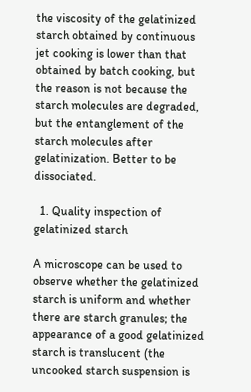the viscosity of the gelatinized starch obtained by continuous jet cooking is lower than that obtained by batch cooking, but the reason is not because the starch molecules are degraded, but the entanglement of the starch molecules after gelatinization. Better to be dissociated.

  1. Quality inspection of gelatinized starch

A microscope can be used to observe whether the gelatinized starch is uniform and whether there are starch granules; the appearance of a good gelatinized starch is translucent (the uncooked starch suspension is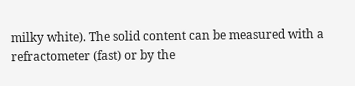milky white). The solid content can be measured with a refractometer (fast) or by the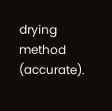drying method (accurate).